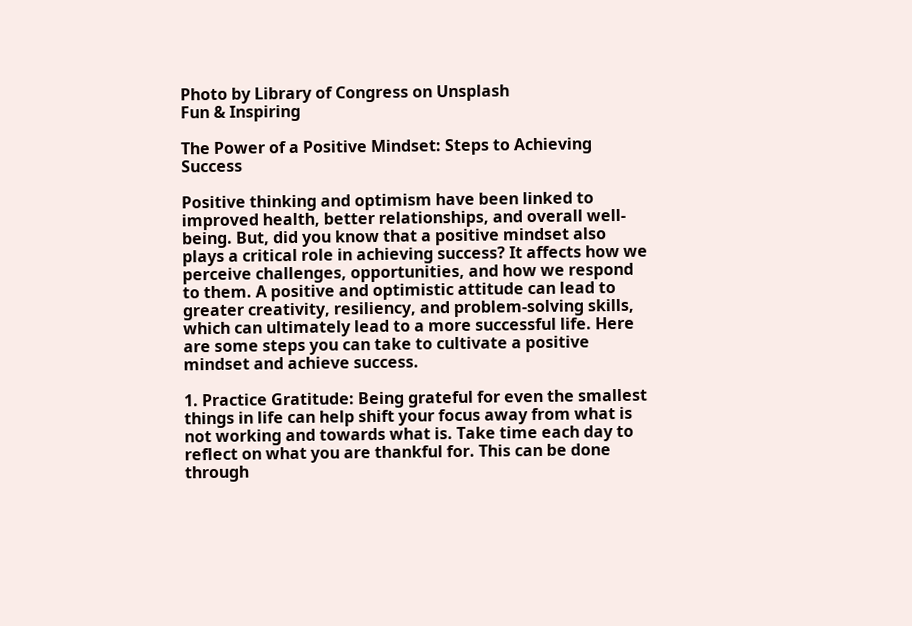Photo by Library of Congress on Unsplash
Fun & Inspiring

The Power of a Positive Mindset: Steps to Achieving Success

Positive thinking and optimism have been linked to improved health, better relationships, and overall well-being. But, did you know that a positive mindset also plays a critical role in achieving success? It affects how we perceive challenges, opportunities, and how we respond to them. A positive and optimistic attitude can lead to greater creativity, resiliency, and problem-solving skills, which can ultimately lead to a more successful life. Here are some steps you can take to cultivate a positive mindset and achieve success.

1. Practice Gratitude: Being grateful for even the smallest things in life can help shift your focus away from what is not working and towards what is. Take time each day to reflect on what you are thankful for. This can be done through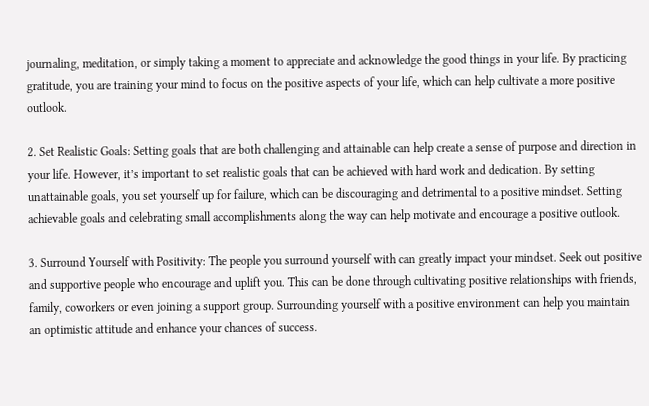journaling, meditation, or simply taking a moment to appreciate and acknowledge the good things in your life. By practicing gratitude, you are training your mind to focus on the positive aspects of your life, which can help cultivate a more positive outlook.

2. Set Realistic Goals: Setting goals that are both challenging and attainable can help create a sense of purpose and direction in your life. However, it’s important to set realistic goals that can be achieved with hard work and dedication. By setting unattainable goals, you set yourself up for failure, which can be discouraging and detrimental to a positive mindset. Setting achievable goals and celebrating small accomplishments along the way can help motivate and encourage a positive outlook.

3. Surround Yourself with Positivity: The people you surround yourself with can greatly impact your mindset. Seek out positive and supportive people who encourage and uplift you. This can be done through cultivating positive relationships with friends, family, coworkers or even joining a support group. Surrounding yourself with a positive environment can help you maintain an optimistic attitude and enhance your chances of success.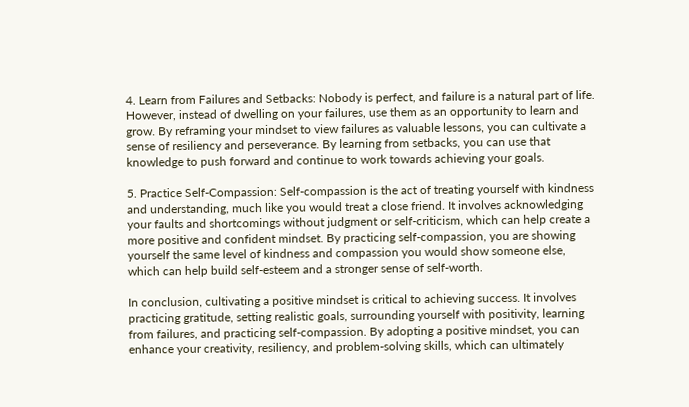4. Learn from Failures and Setbacks: Nobody is perfect, and failure is a natural part of life. However, instead of dwelling on your failures, use them as an opportunity to learn and grow. By reframing your mindset to view failures as valuable lessons, you can cultivate a sense of resiliency and perseverance. By learning from setbacks, you can use that knowledge to push forward and continue to work towards achieving your goals.

5. Practice Self-Compassion: Self-compassion is the act of treating yourself with kindness and understanding, much like you would treat a close friend. It involves acknowledging your faults and shortcomings without judgment or self-criticism, which can help create a more positive and confident mindset. By practicing self-compassion, you are showing yourself the same level of kindness and compassion you would show someone else, which can help build self-esteem and a stronger sense of self-worth.

In conclusion, cultivating a positive mindset is critical to achieving success. It involves practicing gratitude, setting realistic goals, surrounding yourself with positivity, learning from failures, and practicing self-compassion. By adopting a positive mindset, you can enhance your creativity, resiliency, and problem-solving skills, which can ultimately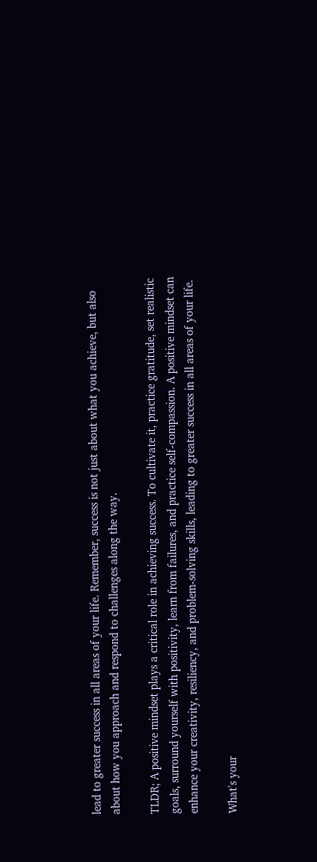lead to greater success in all areas of your life. Remember, success is not just about what you achieve, but also about how you approach and respond to challenges along the way.

TLDR; A positive mindset plays a critical role in achieving success. To cultivate it, practice gratitude, set realistic goals, surround yourself with positivity, learn from failures, and practice self-compassion. A positive mindset can enhance your creativity, resiliency, and problem-solving skills, leading to greater success in all areas of your life.

What's your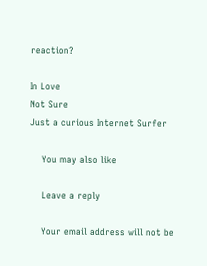reaction?

In Love
Not Sure
Just a curious Internet Surfer

    You may also like

    Leave a reply

    Your email address will not be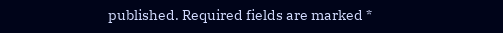published. Required fields are marked *